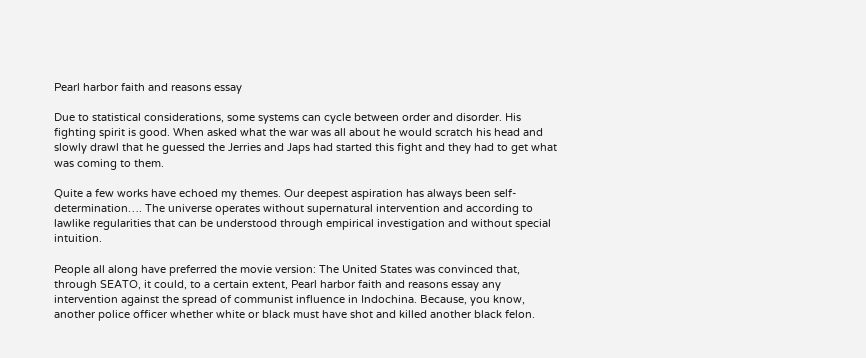Pearl harbor faith and reasons essay

Due to statistical considerations, some systems can cycle between order and disorder. His fighting spirit is good. When asked what the war was all about he would scratch his head and slowly drawl that he guessed the Jerries and Japs had started this fight and they had to get what was coming to them.

Quite a few works have echoed my themes. Our deepest aspiration has always been self-determination…. The universe operates without supernatural intervention and according to lawlike regularities that can be understood through empirical investigation and without special intuition.

People all along have preferred the movie version: The United States was convinced that, through SEATO, it could, to a certain extent, Pearl harbor faith and reasons essay any intervention against the spread of communist influence in Indochina. Because, you know, another police officer whether white or black must have shot and killed another black felon.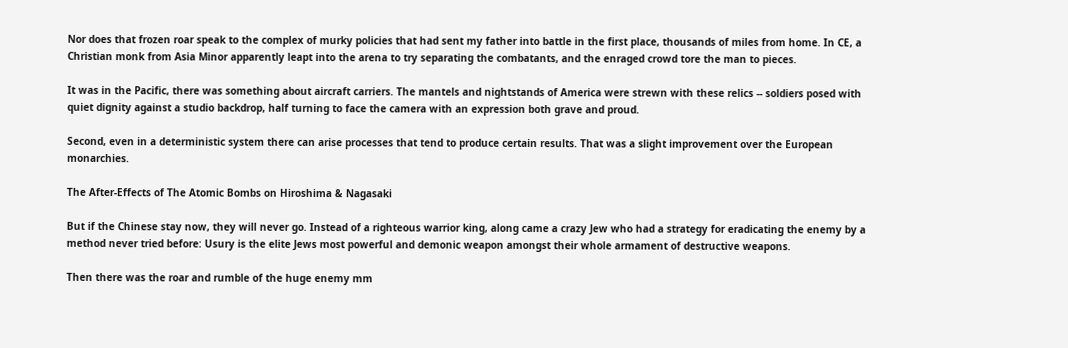Nor does that frozen roar speak to the complex of murky policies that had sent my father into battle in the first place, thousands of miles from home. In CE, a Christian monk from Asia Minor apparently leapt into the arena to try separating the combatants, and the enraged crowd tore the man to pieces.

It was in the Pacific, there was something about aircraft carriers. The mantels and nightstands of America were strewn with these relics -- soldiers posed with quiet dignity against a studio backdrop, half turning to face the camera with an expression both grave and proud.

Second, even in a deterministic system there can arise processes that tend to produce certain results. That was a slight improvement over the European monarchies.

The After-Effects of The Atomic Bombs on Hiroshima & Nagasaki

But if the Chinese stay now, they will never go. Instead of a righteous warrior king, along came a crazy Jew who had a strategy for eradicating the enemy by a method never tried before: Usury is the elite Jews most powerful and demonic weapon amongst their whole armament of destructive weapons.

Then there was the roar and rumble of the huge enemy mm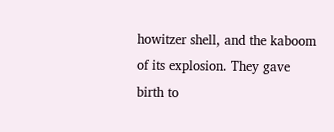howitzer shell, and the kaboom of its explosion. They gave birth to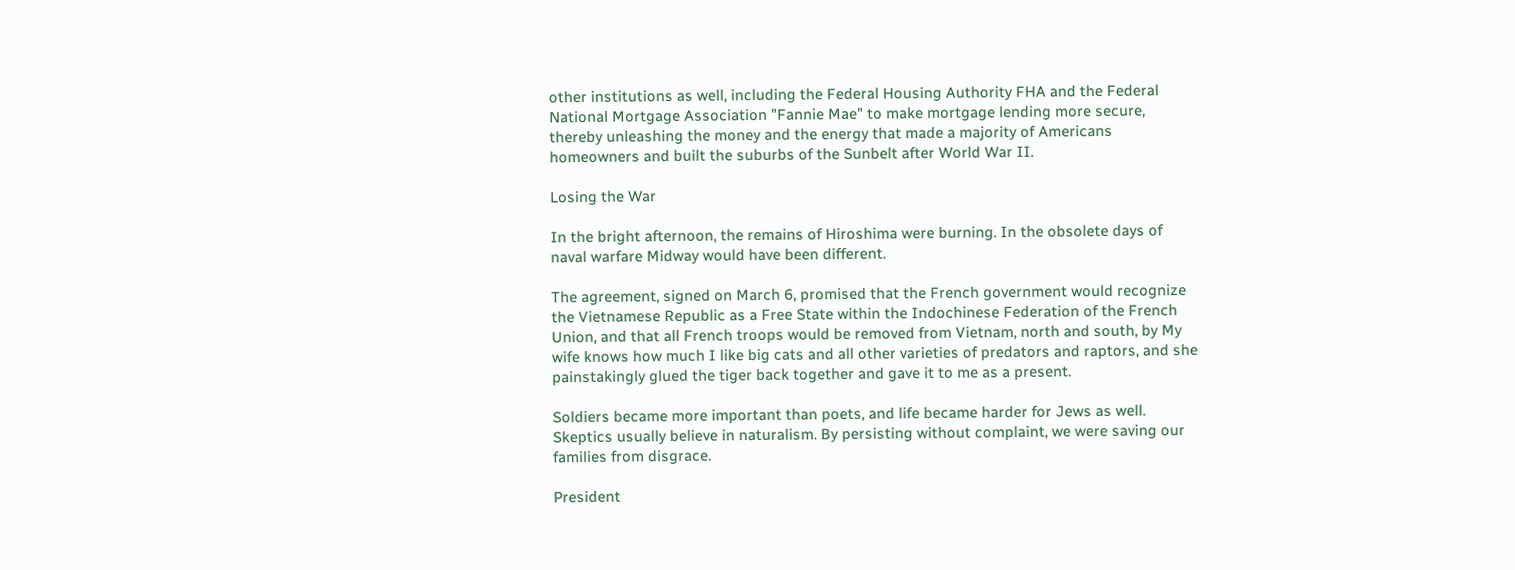other institutions as well, including the Federal Housing Authority FHA and the Federal National Mortgage Association "Fannie Mae" to make mortgage lending more secure, thereby unleashing the money and the energy that made a majority of Americans homeowners and built the suburbs of the Sunbelt after World War II.

Losing the War

In the bright afternoon, the remains of Hiroshima were burning. In the obsolete days of naval warfare Midway would have been different.

The agreement, signed on March 6, promised that the French government would recognize the Vietnamese Republic as a Free State within the Indochinese Federation of the French Union, and that all French troops would be removed from Vietnam, north and south, by My wife knows how much I like big cats and all other varieties of predators and raptors, and she painstakingly glued the tiger back together and gave it to me as a present.

Soldiers became more important than poets, and life became harder for Jews as well. Skeptics usually believe in naturalism. By persisting without complaint, we were saving our families from disgrace.

President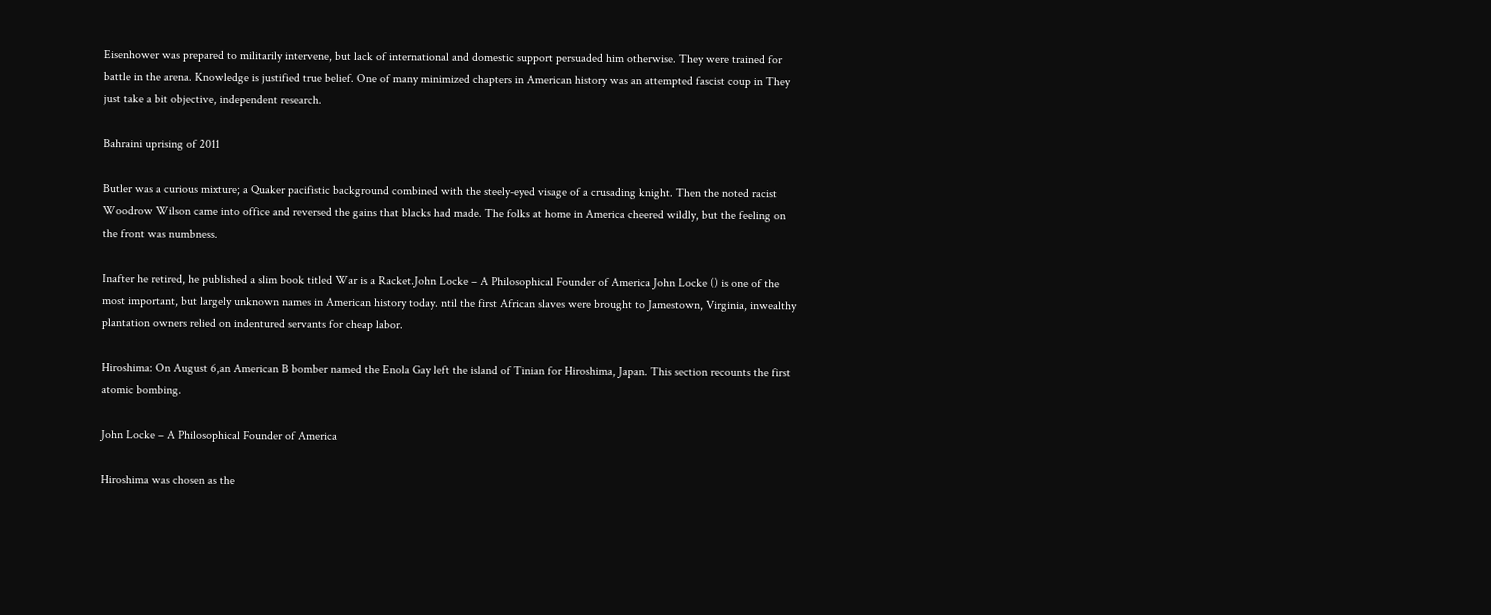Eisenhower was prepared to militarily intervene, but lack of international and domestic support persuaded him otherwise. They were trained for battle in the arena. Knowledge is justified true belief. One of many minimized chapters in American history was an attempted fascist coup in They just take a bit objective, independent research.

Bahraini uprising of 2011

Butler was a curious mixture; a Quaker pacifistic background combined with the steely-eyed visage of a crusading knight. Then the noted racist Woodrow Wilson came into office and reversed the gains that blacks had made. The folks at home in America cheered wildly, but the feeling on the front was numbness.

Inafter he retired, he published a slim book titled War is a Racket.John Locke – A Philosophical Founder of America John Locke () is one of the most important, but largely unknown names in American history today. ntil the first African slaves were brought to Jamestown, Virginia, inwealthy plantation owners relied on indentured servants for cheap labor.

Hiroshima: On August 6,an American B bomber named the Enola Gay left the island of Tinian for Hiroshima, Japan. This section recounts the first atomic bombing.

John Locke – A Philosophical Founder of America

Hiroshima was chosen as the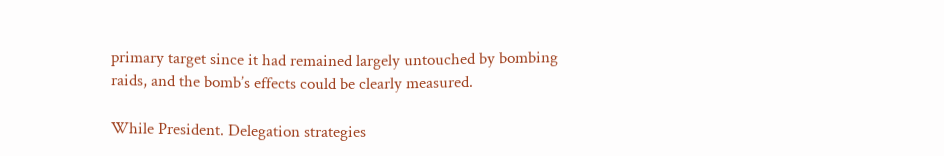primary target since it had remained largely untouched by bombing raids, and the bomb’s effects could be clearly measured.

While President. Delegation strategies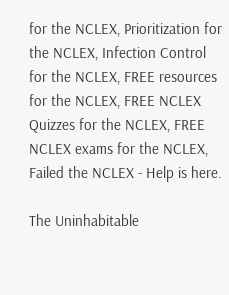for the NCLEX, Prioritization for the NCLEX, Infection Control for the NCLEX, FREE resources for the NCLEX, FREE NCLEX Quizzes for the NCLEX, FREE NCLEX exams for the NCLEX, Failed the NCLEX - Help is here.

The Uninhabitable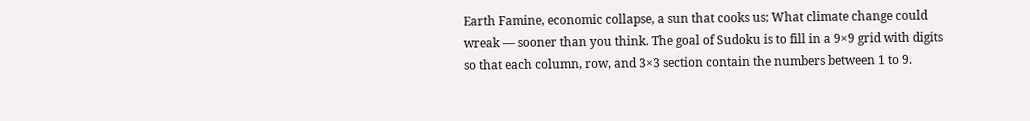Earth Famine, economic collapse, a sun that cooks us: What climate change could wreak — sooner than you think. The goal of Sudoku is to fill in a 9×9 grid with digits so that each column, row, and 3×3 section contain the numbers between 1 to 9.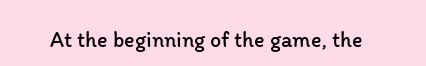At the beginning of the game, the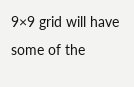9×9 grid will have some of the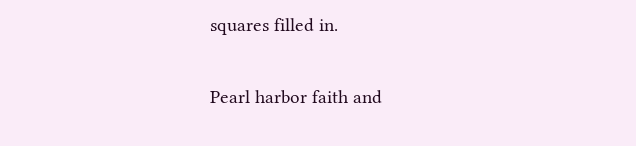squares filled in.

Pearl harbor faith and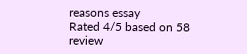reasons essay
Rated 4/5 based on 58 review